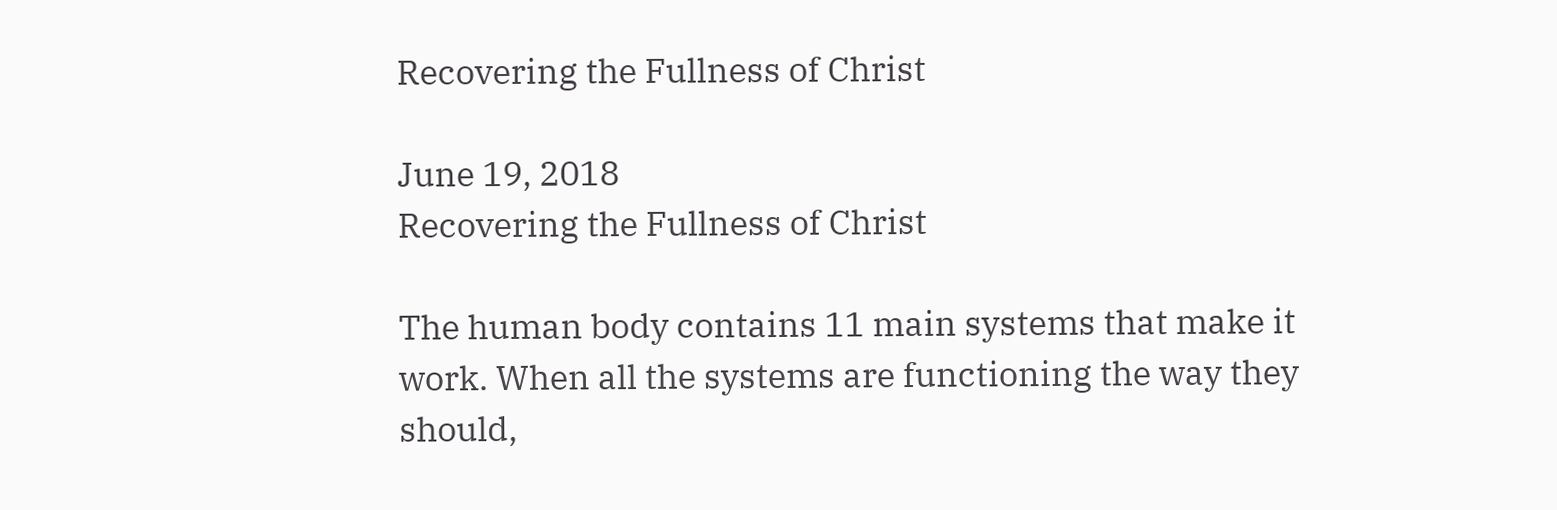Recovering the Fullness of Christ

June 19, 2018
Recovering the Fullness of Christ

The human body contains 11 main systems that make it work. When all the systems are functioning the way they should,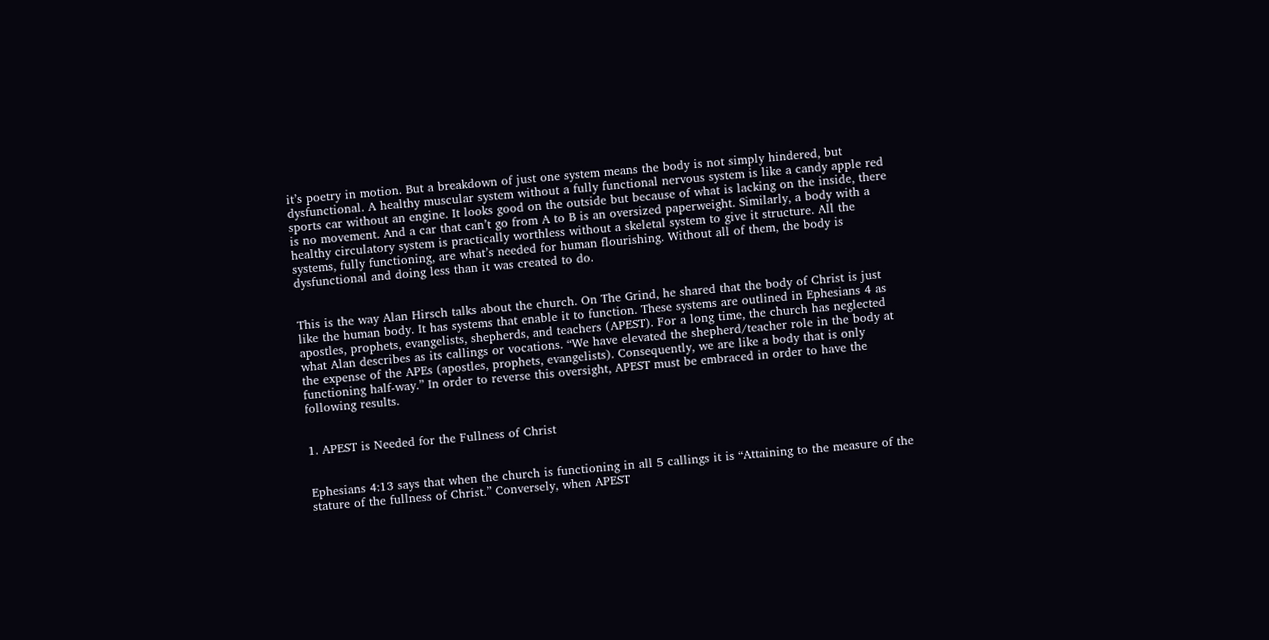it’s poetry in motion. But a breakdown of just one system means the body is not simply hindered, but dysfunctional. A healthy muscular system without a fully functional nervous system is like a candy apple red sports car without an engine. It looks good on the outside but because of what is lacking on the inside, there is no movement. And a car that can’t go from A to B is an oversized paperweight. Similarly, a body with a healthy circulatory system is practically worthless without a skeletal system to give it structure. All the systems, fully functioning, are what’s needed for human flourishing. Without all of them, the body is dysfunctional and doing less than it was created to do.


This is the way Alan Hirsch talks about the church. On The Grind, he shared that the body of Christ is just like the human body. It has systems that enable it to function. These systems are outlined in Ephesians 4 as apostles, prophets, evangelists, shepherds, and teachers (APEST). For a long time, the church has neglected what Alan describes as its callings or vocations. “We have elevated the shepherd/teacher role in the body at the expense of the APEs (apostles, prophets, evangelists). Consequently, we are like a body that is only functioning half-way.” In order to reverse this oversight, APEST must be embraced in order to have the following results.


1. APEST is Needed for the Fullness of Christ


Ephesians 4:13 says that when the church is functioning in all 5 callings it is “Attaining to the measure of the stature of the fullness of Christ.” Conversely, when APEST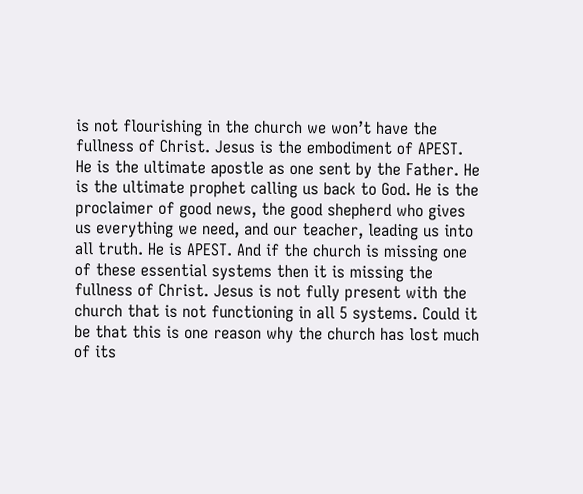is not flourishing in the church we won’t have the fullness of Christ. Jesus is the embodiment of APEST. He is the ultimate apostle as one sent by the Father. He is the ultimate prophet calling us back to God. He is the proclaimer of good news, the good shepherd who gives us everything we need, and our teacher, leading us into all truth. He is APEST. And if the church is missing one of these essential systems then it is missing the fullness of Christ. Jesus is not fully present with the church that is not functioning in all 5 systems. Could it be that this is one reason why the church has lost much of its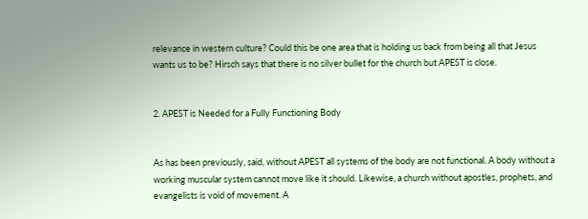relevance in western culture? Could this be one area that is holding us back from being all that Jesus wants us to be? Hirsch says that there is no silver bullet for the church but APEST is close.


2. APEST is Needed for a Fully Functioning Body


As has been previously, said, without APEST all systems of the body are not functional. A body without a working muscular system cannot move like it should. Likewise, a church without apostles, prophets, and evangelists is void of movement. A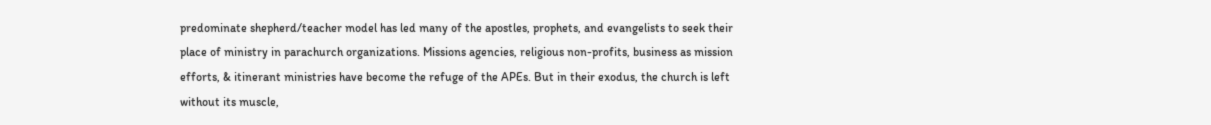predominate shepherd/teacher model has led many of the apostles, prophets, and evangelists to seek their place of ministry in parachurch organizations. Missions agencies, religious non-profits, business as mission efforts, & itinerant ministries have become the refuge of the APEs. But in their exodus, the church is left without its muscle,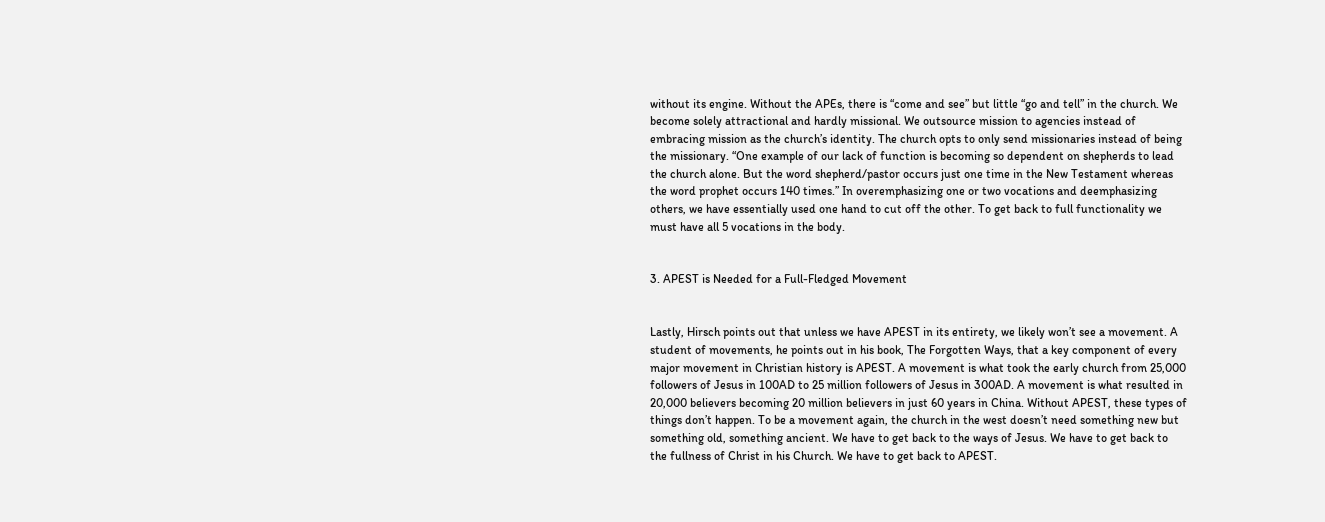without its engine. Without the APEs, there is “come and see” but little “go and tell” in the church. We become solely attractional and hardly missional. We outsource mission to agencies instead of embracing mission as the church’s identity. The church opts to only send missionaries instead of being the missionary. “One example of our lack of function is becoming so dependent on shepherds to lead the church alone. But the word shepherd/pastor occurs just one time in the New Testament whereas the word prophet occurs 140 times.” In overemphasizing one or two vocations and deemphasizing others, we have essentially used one hand to cut off the other. To get back to full functionality we must have all 5 vocations in the body.


3. APEST is Needed for a Full-Fledged Movement


Lastly, Hirsch points out that unless we have APEST in its entirety, we likely won’t see a movement. A student of movements, he points out in his book, The Forgotten Ways, that a key component of every major movement in Christian history is APEST. A movement is what took the early church from 25,000 followers of Jesus in 100AD to 25 million followers of Jesus in 300AD. A movement is what resulted in 20,000 believers becoming 20 million believers in just 60 years in China. Without APEST, these types of things don’t happen. To be a movement again, the church in the west doesn’t need something new but something old, something ancient. We have to get back to the ways of Jesus. We have to get back to the fullness of Christ in his Church. We have to get back to APEST.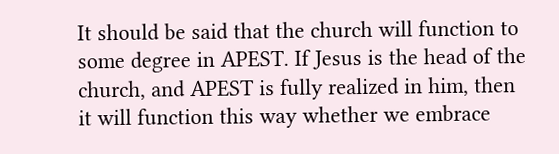It should be said that the church will function to some degree in APEST. If Jesus is the head of the church, and APEST is fully realized in him, then it will function this way whether we embrace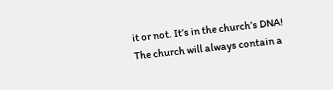it or not. It’s in the church’s DNA! The church will always contain a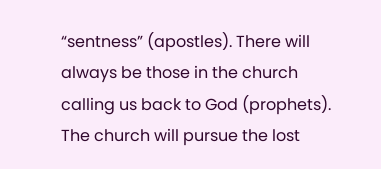“sentness” (apostles). There will always be those in the church calling us back to God (prophets). The church will pursue the lost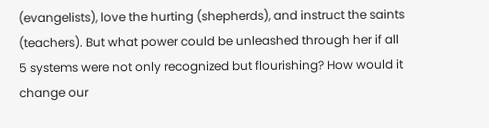(evangelists), love the hurting (shepherds), and instruct the saints (teachers). But what power could be unleashed through her if all 5 systems were not only recognized but flourishing? How would it change our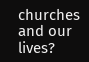churches and our lives?